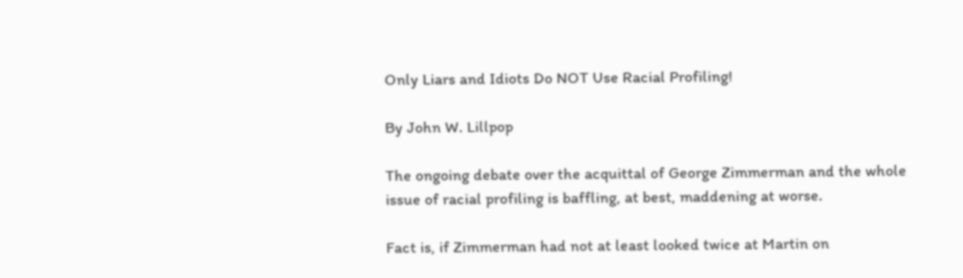Only Liars and Idiots Do NOT Use Racial Profiling!

By John W. Lillpop

The ongoing debate over the acquittal of George Zimmerman and the whole issue of racial profiling is baffling, at best, maddening at worse.

Fact is, if Zimmerman had not at least looked twice at Martin on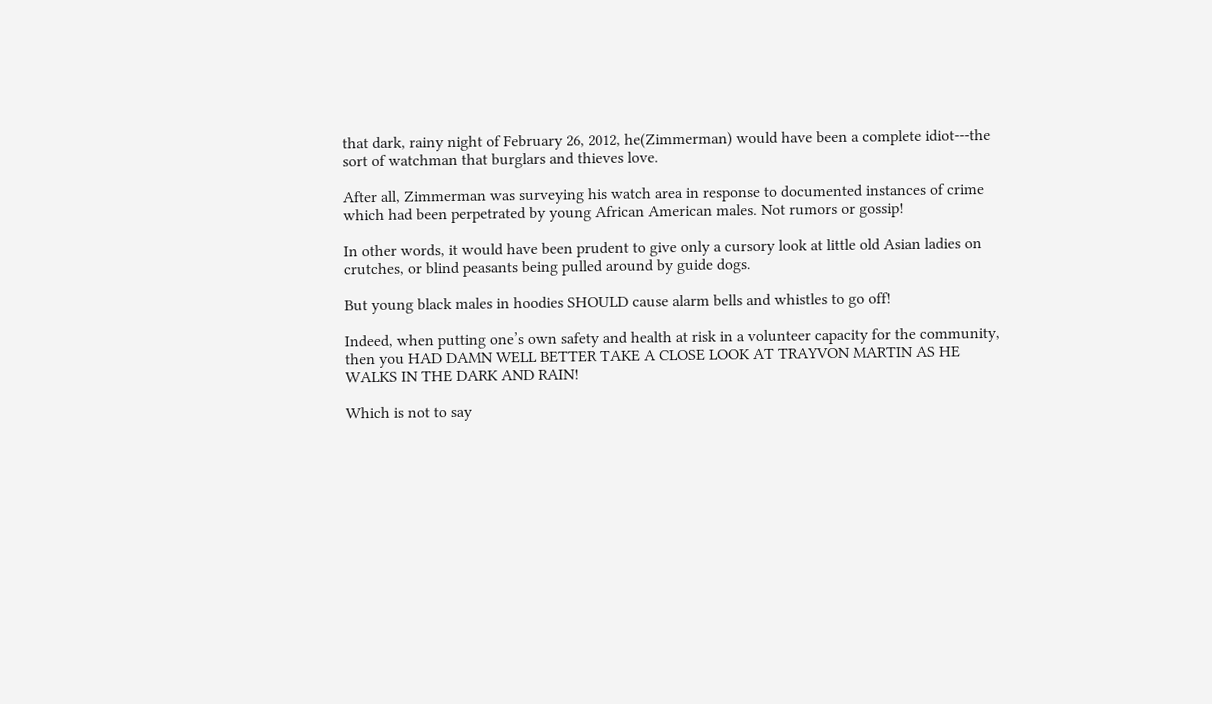that dark, rainy night of February 26, 2012, he(Zimmerman) would have been a complete idiot---the sort of watchman that burglars and thieves love.

After all, Zimmerman was surveying his watch area in response to documented instances of crime which had been perpetrated by young African American males. Not rumors or gossip!

In other words, it would have been prudent to give only a cursory look at little old Asian ladies on crutches, or blind peasants being pulled around by guide dogs.

But young black males in hoodies SHOULD cause alarm bells and whistles to go off!

Indeed, when putting one’s own safety and health at risk in a volunteer capacity for the community, then you HAD DAMN WELL BETTER TAKE A CLOSE LOOK AT TRAYVON MARTIN AS HE WALKS IN THE DARK AND RAIN!

Which is not to say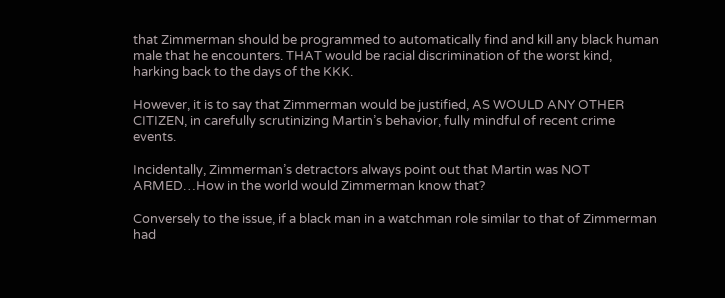that Zimmerman should be programmed to automatically find and kill any black human male that he encounters. THAT would be racial discrimination of the worst kind, harking back to the days of the KKK.

However, it is to say that Zimmerman would be justified, AS WOULD ANY OTHER CITIZEN, in carefully scrutinizing Martin’s behavior, fully mindful of recent crime events.

Incidentally, Zimmerman’s detractors always point out that Martin was NOT ARMED…How in the world would Zimmerman know that?

Conversely to the issue, if a black man in a watchman role similar to that of Zimmerman had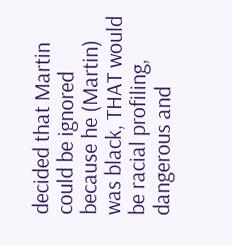decided that Martin could be ignored because he (Martin) was black, THAT would be racial profiling, dangerous and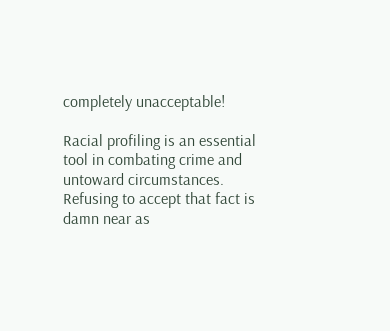completely unacceptable!

Racial profiling is an essential tool in combating crime and untoward circumstances. Refusing to accept that fact is damn near as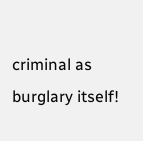criminal as burglary itself!